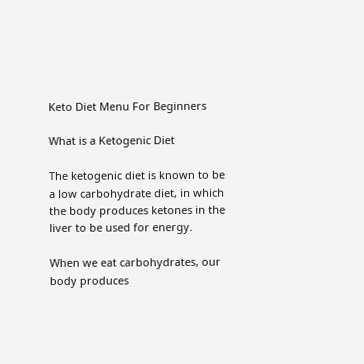Keto Diet Menu For Beginners

What is a Ketogenic Diet

The ketogenic diet is known to be a low carbohydrate diet, in which the body produces ketones in the liver to be used for energy.

When we eat carbohydrates, our body produces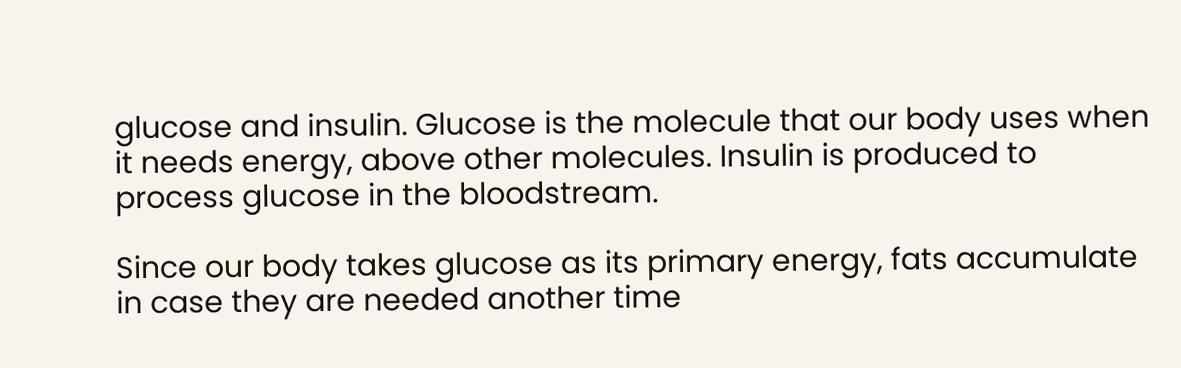glucose and insulin. Glucose is the molecule that our body uses when it needs energy, above other molecules. Insulin is produced to process glucose in the bloodstream.

Since our body takes glucose as its primary energy, fats accumulate in case they are needed another time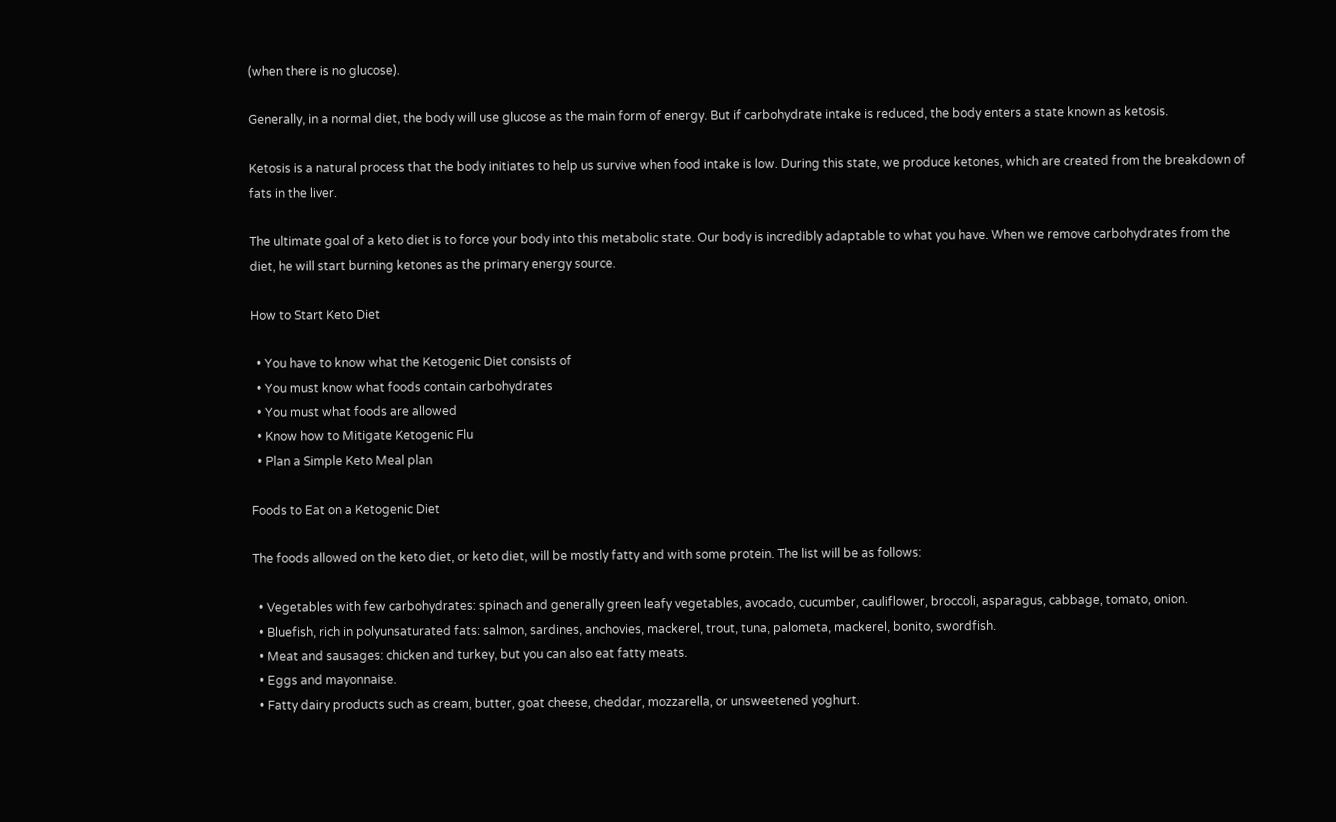(when there is no glucose).

Generally, in a normal diet, the body will use glucose as the main form of energy. But if carbohydrate intake is reduced, the body enters a state known as ketosis.

Ketosis is a natural process that the body initiates to help us survive when food intake is low. During this state, we produce ketones, which are created from the breakdown of fats in the liver.

The ultimate goal of a keto diet is to force your body into this metabolic state. Our body is incredibly adaptable to what you have. When we remove carbohydrates from the diet, he will start burning ketones as the primary energy source.

How to Start Keto Diet

  • You have to know what the Ketogenic Diet consists of
  • You must know what foods contain carbohydrates
  • You must what foods are allowed
  • Know how to Mitigate Ketogenic Flu
  • Plan a Simple Keto Meal plan

Foods to Eat on a Ketogenic Diet

The foods allowed on the keto diet, or keto diet, will be mostly fatty and with some protein. The list will be as follows:

  • Vegetables with few carbohydrates: spinach and generally green leafy vegetables, avocado, cucumber, cauliflower, broccoli, asparagus, cabbage, tomato, onion.
  • Bluefish, rich in polyunsaturated fats: salmon, sardines, anchovies, mackerel, trout, tuna, palometa, mackerel, bonito, swordfish.
  • Meat and sausages: chicken and turkey, but you can also eat fatty meats.
  • Eggs and mayonnaise.
  • Fatty dairy products such as cream, butter, goat cheese, cheddar, mozzarella, or unsweetened yoghurt.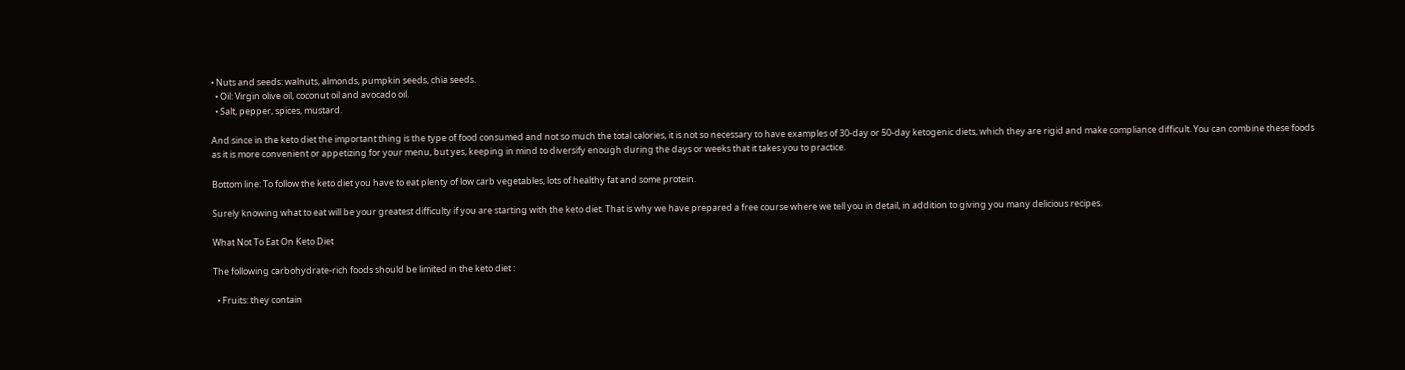• Nuts and seeds: walnuts, almonds, pumpkin seeds, chia seeds.
  • Oil: Virgin olive oil, coconut oil and avocado oil.
  • Salt, pepper, spices, mustard.

And since in the keto diet the important thing is the type of food consumed and not so much the total calories, it is not so necessary to have examples of 30-day or 50-day ketogenic diets, which they are rigid and make compliance difficult. You can combine these foods as it is more convenient or appetizing for your menu, but yes, keeping in mind to diversify enough during the days or weeks that it takes you to practice.

Bottom line: To follow the keto diet you have to eat plenty of low carb vegetables, lots of healthy fat and some protein.

Surely knowing what to eat will be your greatest difficulty if you are starting with the keto diet. That is why we have prepared a free course where we tell you in detail, in addition to giving you many delicious recipes.

What Not To Eat On Keto Diet

The following carbohydrate-rich foods should be limited in the keto diet :

  • Fruits: they contain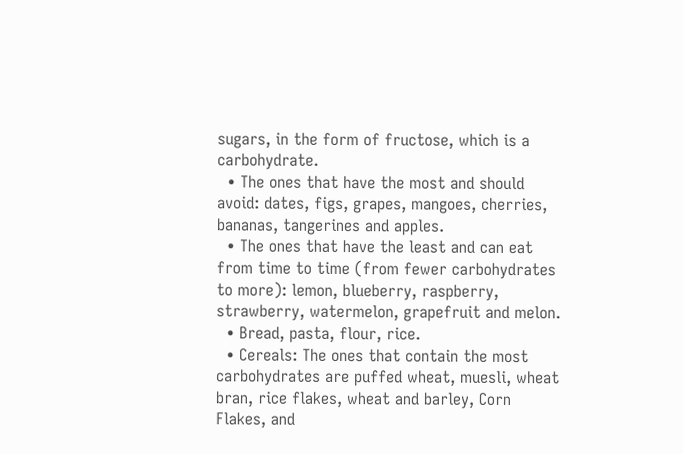sugars, in the form of fructose, which is a carbohydrate.
  • The ones that have the most and should avoid: dates, figs, grapes, mangoes, cherries, bananas, tangerines and apples.
  • The ones that have the least and can eat from time to time (from fewer carbohydrates to more): lemon, blueberry, raspberry, strawberry, watermelon, grapefruit and melon.
  • Bread, pasta, flour, rice.
  • Cereals: The ones that contain the most carbohydrates are puffed wheat, muesli, wheat bran, rice flakes, wheat and barley, Corn Flakes, and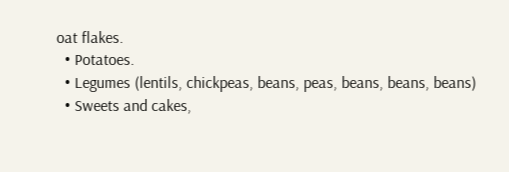oat flakes.
  • Potatoes.
  • Legumes (lentils, chickpeas, beans, peas, beans, beans, beans)
  • Sweets and cakes,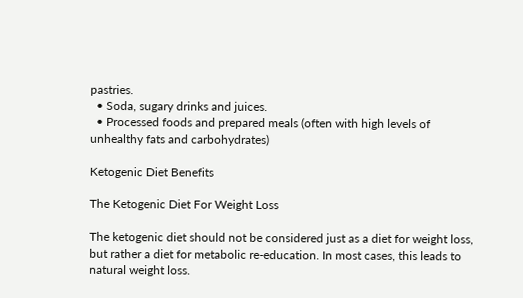pastries.
  • Soda, sugary drinks and juices.
  • Processed foods and prepared meals (often with high levels of unhealthy fats and carbohydrates)

Ketogenic Diet Benefits

The Ketogenic Diet For Weight Loss

The ketogenic diet should not be considered just as a diet for weight loss, but rather a diet for metabolic re-education. In most cases, this leads to natural weight loss.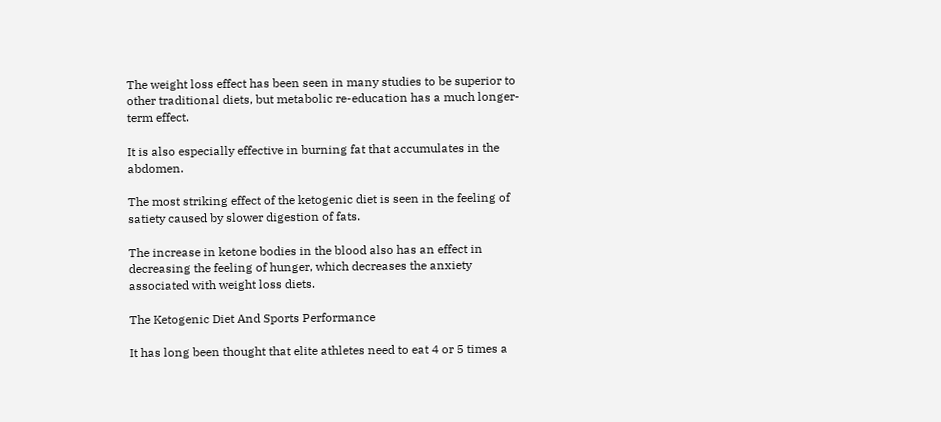The weight loss effect has been seen in many studies to be superior to other traditional diets, but metabolic re-education has a much longer-term effect.

It is also especially effective in burning fat that accumulates in the abdomen.

The most striking effect of the ketogenic diet is seen in the feeling of satiety caused by slower digestion of fats.

The increase in ketone bodies in the blood also has an effect in decreasing the feeling of hunger, which decreases the anxiety associated with weight loss diets.

The Ketogenic Diet And Sports Performance

It has long been thought that elite athletes need to eat 4 or 5 times a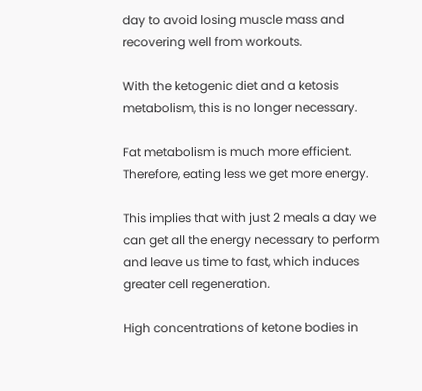day to avoid losing muscle mass and recovering well from workouts.

With the ketogenic diet and a ketosis metabolism, this is no longer necessary.

Fat metabolism is much more efficient. Therefore, eating less we get more energy.

This implies that with just 2 meals a day we can get all the energy necessary to perform and leave us time to fast, which induces greater cell regeneration.

High concentrations of ketone bodies in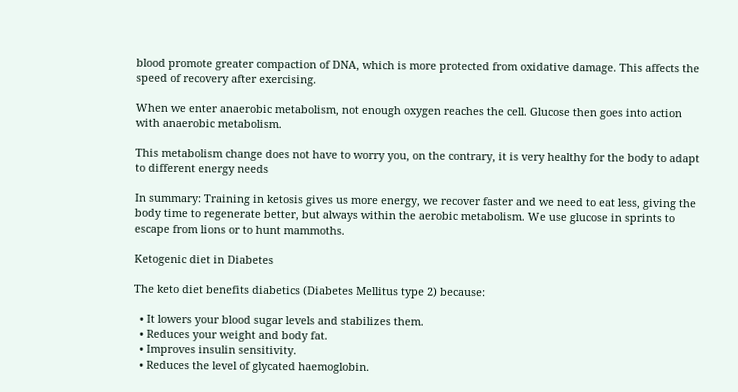blood promote greater compaction of DNA, which is more protected from oxidative damage. This affects the speed of recovery after exercising.

When we enter anaerobic metabolism, not enough oxygen reaches the cell. Glucose then goes into action with anaerobic metabolism.

This metabolism change does not have to worry you, on the contrary, it is very healthy for the body to adapt to different energy needs

In summary: Training in ketosis gives us more energy, we recover faster and we need to eat less, giving the body time to regenerate better, but always within the aerobic metabolism. We use glucose in sprints to escape from lions or to hunt mammoths.

Ketogenic diet in Diabetes

The keto diet benefits diabetics (Diabetes Mellitus type 2) because:

  • It lowers your blood sugar levels and stabilizes them.
  • Reduces your weight and body fat.
  • Improves insulin sensitivity.
  • Reduces the level of glycated haemoglobin.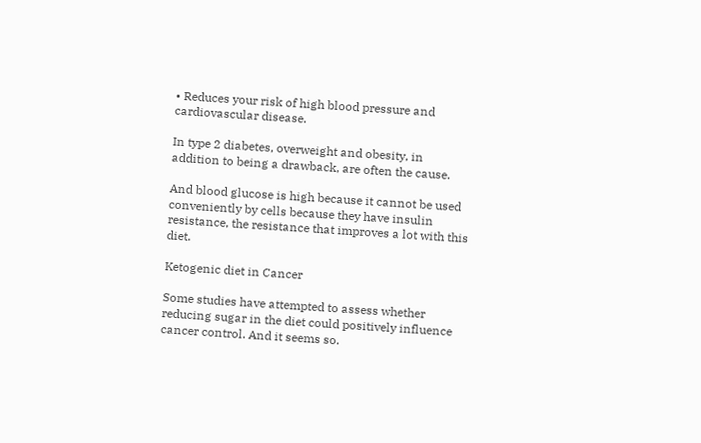• Reduces your risk of high blood pressure and cardiovascular disease.

In type 2 diabetes, overweight and obesity, in addition to being a drawback, are often the cause.

And blood glucose is high because it cannot be used conveniently by cells because they have insulin resistance, the resistance that improves a lot with this diet.

Ketogenic diet in Cancer

Some studies have attempted to assess whether reducing sugar in the diet could positively influence cancer control. And it seems so.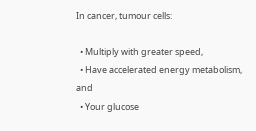In cancer, tumour cells:

  • Multiply with greater speed,
  • Have accelerated energy metabolism, and
  • Your glucose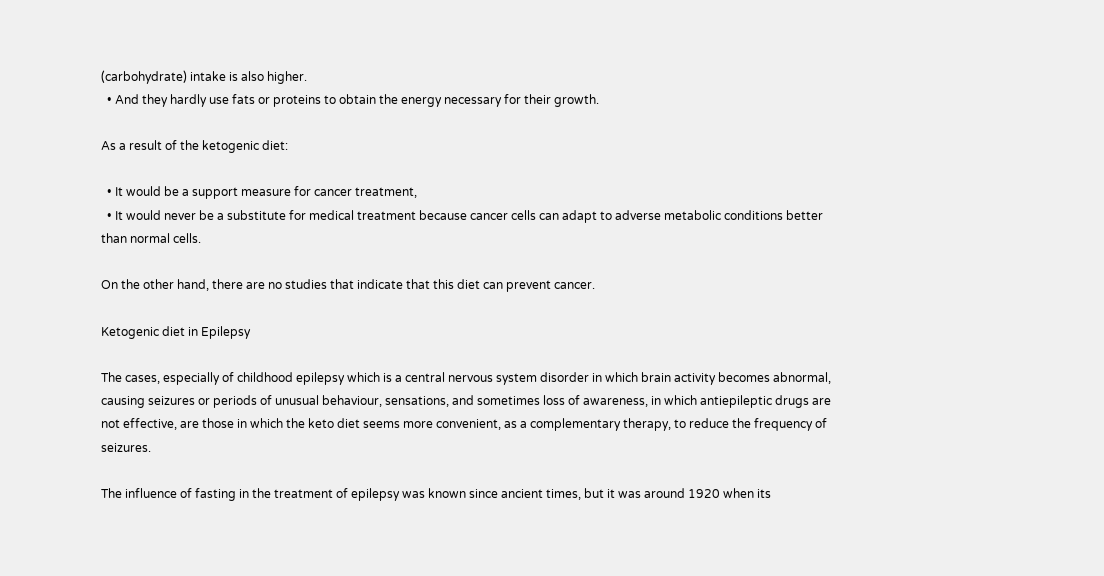(carbohydrate) intake is also higher.
  • And they hardly use fats or proteins to obtain the energy necessary for their growth.

As a result of the ketogenic diet:

  • It would be a support measure for cancer treatment,
  • It would never be a substitute for medical treatment because cancer cells can adapt to adverse metabolic conditions better than normal cells.

On the other hand, there are no studies that indicate that this diet can prevent cancer.

Ketogenic diet in Epilepsy

The cases, especially of childhood epilepsy which is a central nervous system disorder in which brain activity becomes abnormal, causing seizures or periods of unusual behaviour, sensations, and sometimes loss of awareness, in which antiepileptic drugs are not effective, are those in which the keto diet seems more convenient, as a complementary therapy, to reduce the frequency of seizures.

The influence of fasting in the treatment of epilepsy was known since ancient times, but it was around 1920 when its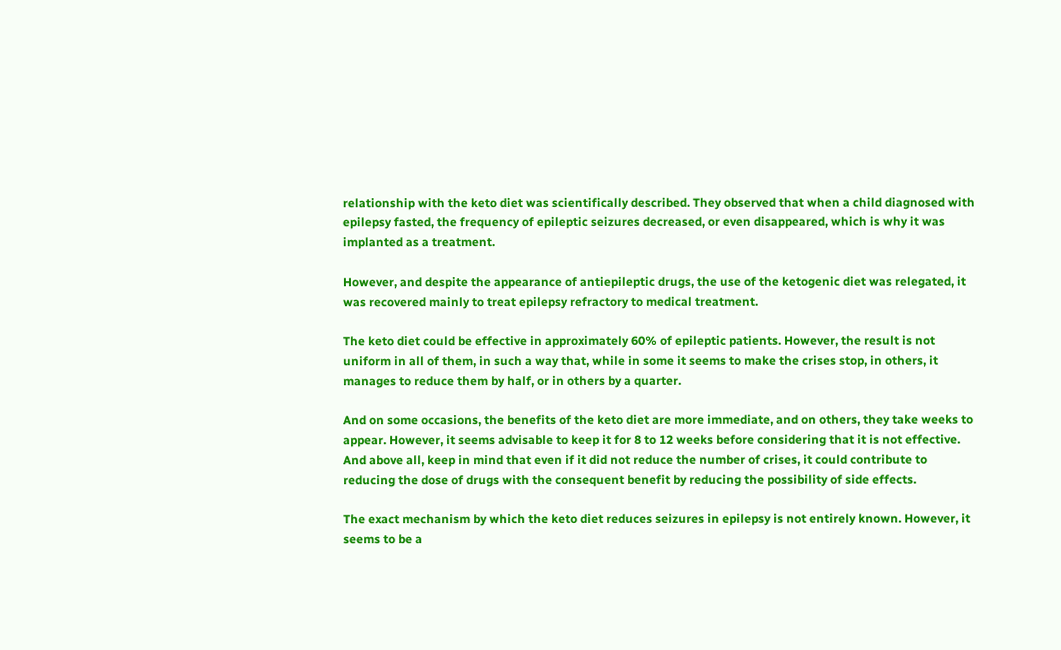relationship with the keto diet was scientifically described. They observed that when a child diagnosed with epilepsy fasted, the frequency of epileptic seizures decreased, or even disappeared, which is why it was implanted as a treatment.

However, and despite the appearance of antiepileptic drugs, the use of the ketogenic diet was relegated, it was recovered mainly to treat epilepsy refractory to medical treatment.

The keto diet could be effective in approximately 60% of epileptic patients. However, the result is not uniform in all of them, in such a way that, while in some it seems to make the crises stop, in others, it manages to reduce them by half, or in others by a quarter.

And on some occasions, the benefits of the keto diet are more immediate, and on others, they take weeks to appear. However, it seems advisable to keep it for 8 to 12 weeks before considering that it is not effective. And above all, keep in mind that even if it did not reduce the number of crises, it could contribute to reducing the dose of drugs with the consequent benefit by reducing the possibility of side effects.

The exact mechanism by which the keto diet reduces seizures in epilepsy is not entirely known. However, it seems to be a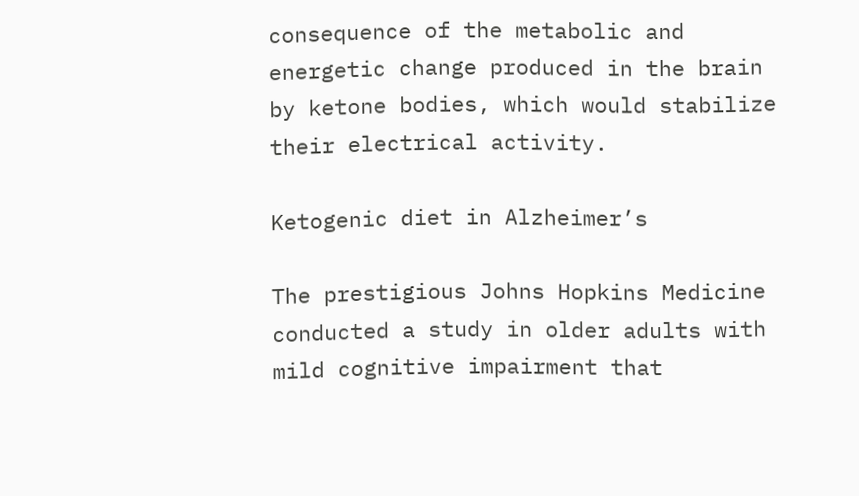consequence of the metabolic and energetic change produced in the brain by ketone bodies, which would stabilize their electrical activity.

Ketogenic diet in Alzheimer’s

The prestigious Johns Hopkins Medicine conducted a study in older adults with mild cognitive impairment that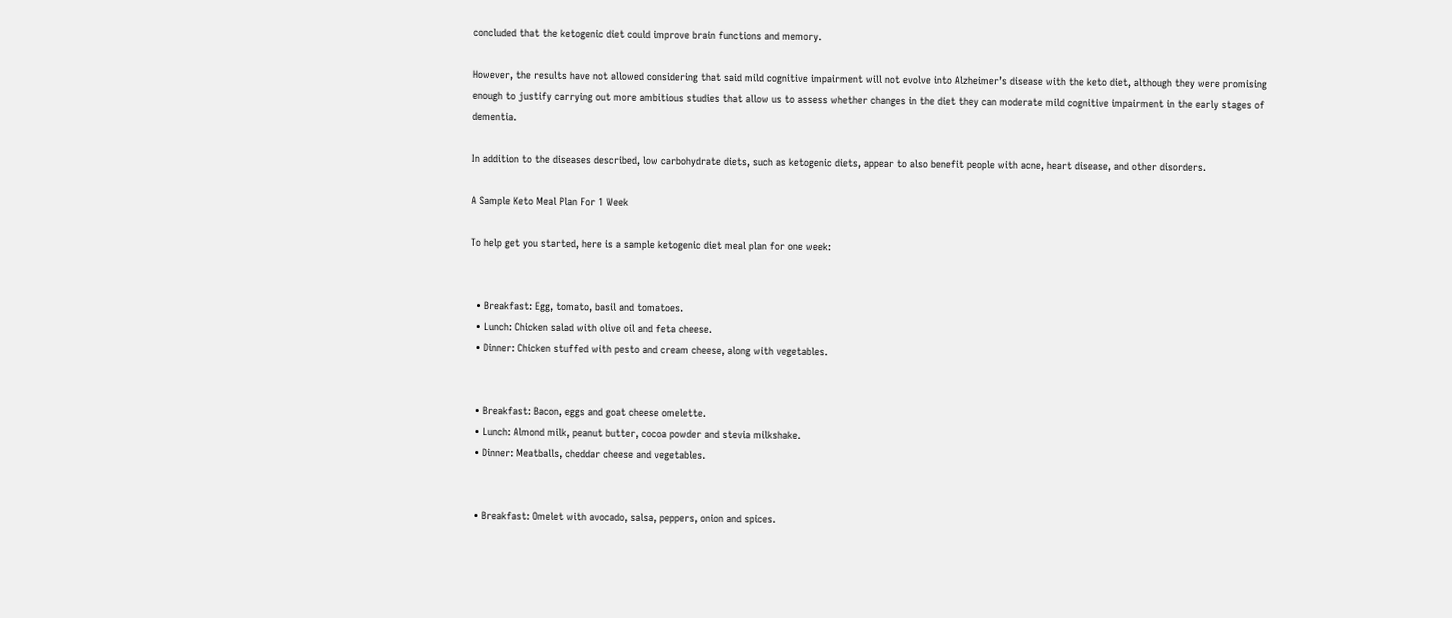concluded that the ketogenic diet could improve brain functions and memory.

However, the results have not allowed considering that said mild cognitive impairment will not evolve into Alzheimer’s disease with the keto diet, although they were promising enough to justify carrying out more ambitious studies that allow us to assess whether changes in the diet they can moderate mild cognitive impairment in the early stages of dementia.

In addition to the diseases described, low carbohydrate diets, such as ketogenic diets, appear to also benefit people with acne, heart disease, and other disorders.

A Sample Keto Meal Plan For 1 Week

To help get you started, here is a sample ketogenic diet meal plan for one week:


  • Breakfast: Egg, tomato, basil and tomatoes.
  • Lunch: Chicken salad with olive oil and feta cheese.
  • Dinner: Chicken stuffed with pesto and cream cheese, along with vegetables.


  • Breakfast: Bacon, eggs and goat cheese omelette.
  • Lunch: Almond milk, peanut butter, cocoa powder and stevia milkshake.
  • Dinner: Meatballs, cheddar cheese and vegetables.


  • Breakfast: Omelet with avocado, salsa, peppers, onion and spices.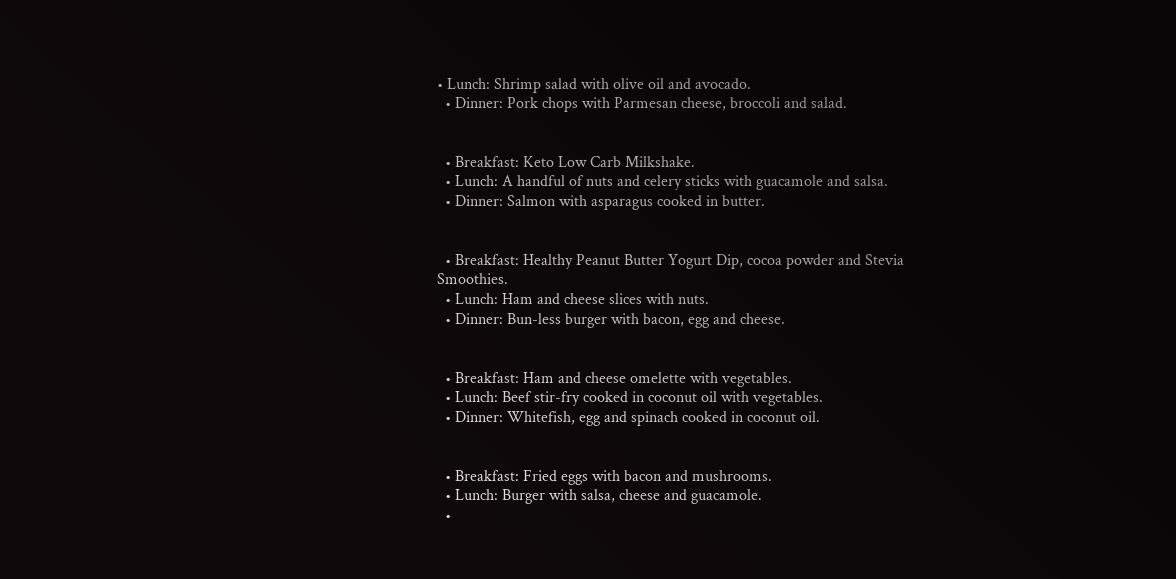• Lunch: Shrimp salad with olive oil and avocado.
  • Dinner: Pork chops with Parmesan cheese, broccoli and salad.


  • Breakfast: Keto Low Carb Milkshake.
  • Lunch: A handful of nuts and celery sticks with guacamole and salsa.
  • Dinner: Salmon with asparagus cooked in butter.


  • Breakfast: Healthy Peanut Butter Yogurt Dip, cocoa powder and Stevia Smoothies.
  • Lunch: Ham and cheese slices with nuts.
  • Dinner: Bun-less burger with bacon, egg and cheese.


  • Breakfast: Ham and cheese omelette with vegetables.
  • Lunch: Beef stir-fry cooked in coconut oil with vegetables.
  • Dinner: Whitefish, egg and spinach cooked in coconut oil.


  • Breakfast: Fried eggs with bacon and mushrooms.
  • Lunch: Burger with salsa, cheese and guacamole.
  •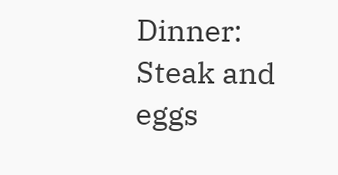Dinner: Steak and eggs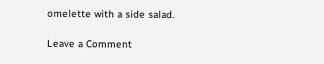omelette with a side salad.

Leave a Comment